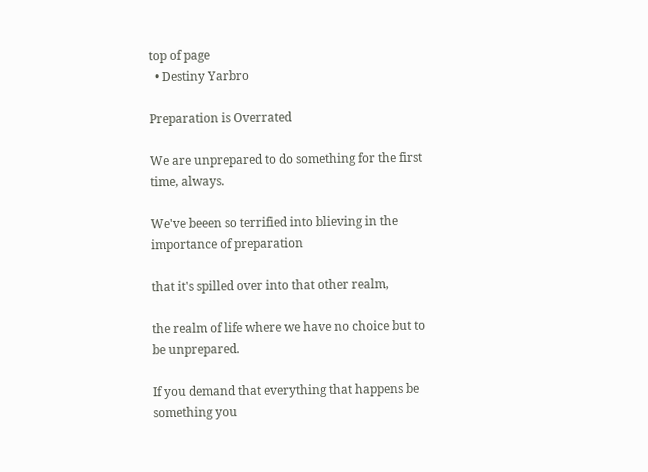top of page
  • Destiny Yarbro

Preparation is Overrated

We are unprepared to do something for the first time, always.

We've beeen so terrified into blieving in the importance of preparation

that it's spilled over into that other realm,

the realm of life where we have no choice but to be unprepared.

If you demand that everything that happens be something you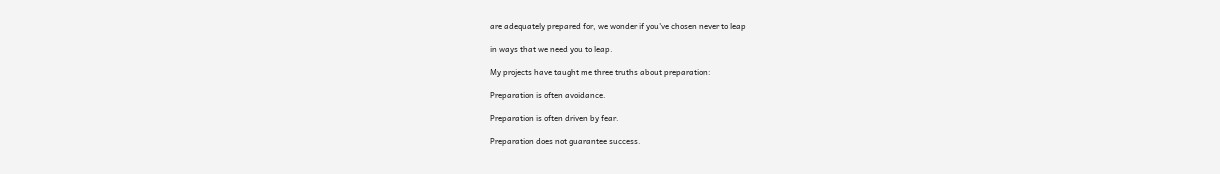are adequately prepared for, we wonder if you've chosen never to leap

in ways that we need you to leap.

My projects have taught me three truths about preparation:

Preparation is often avoidance.

Preparation is often driven by fear.

Preparation does not guarantee success.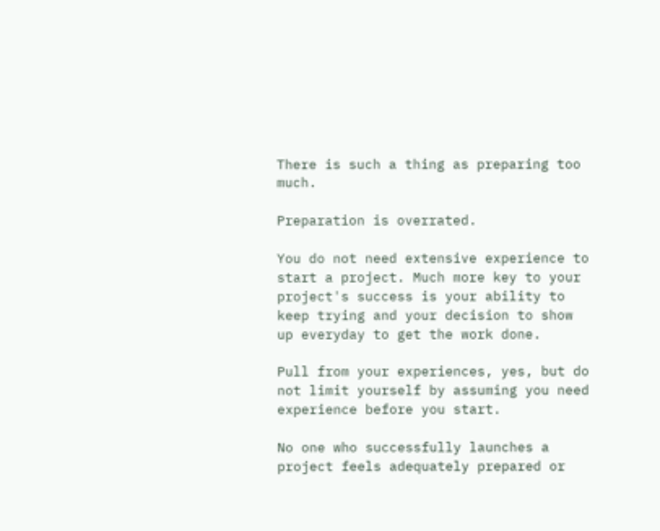There is such a thing as preparing too much.

Preparation is overrated.

You do not need extensive experience to start a project. Much more key to your project's success is your ability to keep trying and your decision to show up everyday to get the work done.

Pull from your experiences, yes, but do not limit yourself by assuming you need experience before you start.

No one who successfully launches a project feels adequately prepared or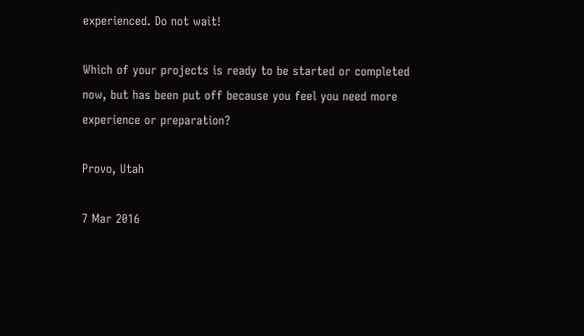experienced. Do not wait!

Which of your projects is ready to be started or completed now, but has been put off because you feel you need more experience or preparation?

Provo, Utah

7 Mar 2016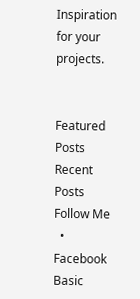Inspiration for your projects.


Featured Posts
Recent Posts
Follow Me
  • Facebook Basic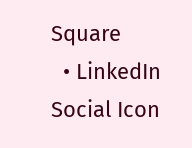Square
  • LinkedIn Social Icon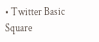• Twitter Basic Square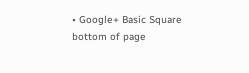• Google+ Basic Square
bottom of page